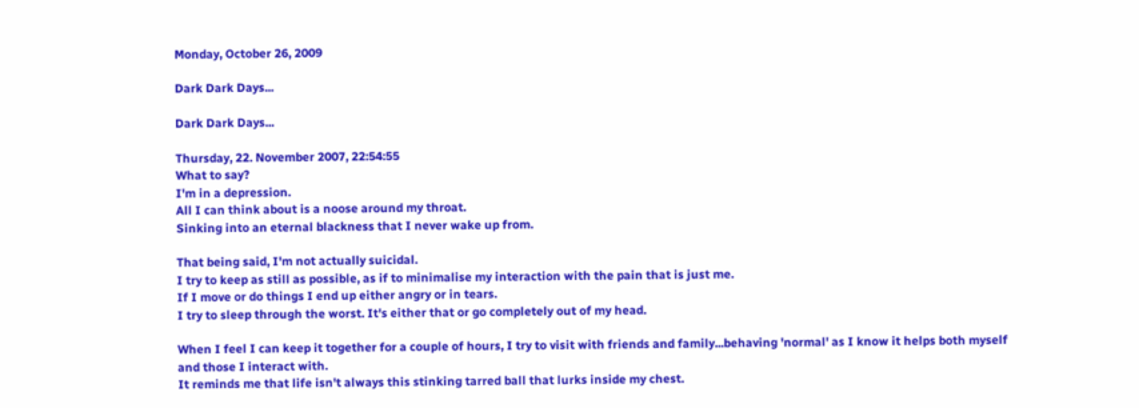Monday, October 26, 2009

Dark Dark Days...

Dark Dark Days...

Thursday, 22. November 2007, 22:54:55
What to say?
I'm in a depression.
All I can think about is a noose around my throat.
Sinking into an eternal blackness that I never wake up from.

That being said, I'm not actually suicidal.
I try to keep as still as possible, as if to minimalise my interaction with the pain that is just me.
If I move or do things I end up either angry or in tears.
I try to sleep through the worst. It's either that or go completely out of my head.

When I feel I can keep it together for a couple of hours, I try to visit with friends and family...behaving 'normal' as I know it helps both myself and those I interact with.
It reminds me that life isn't always this stinking tarred ball that lurks inside my chest.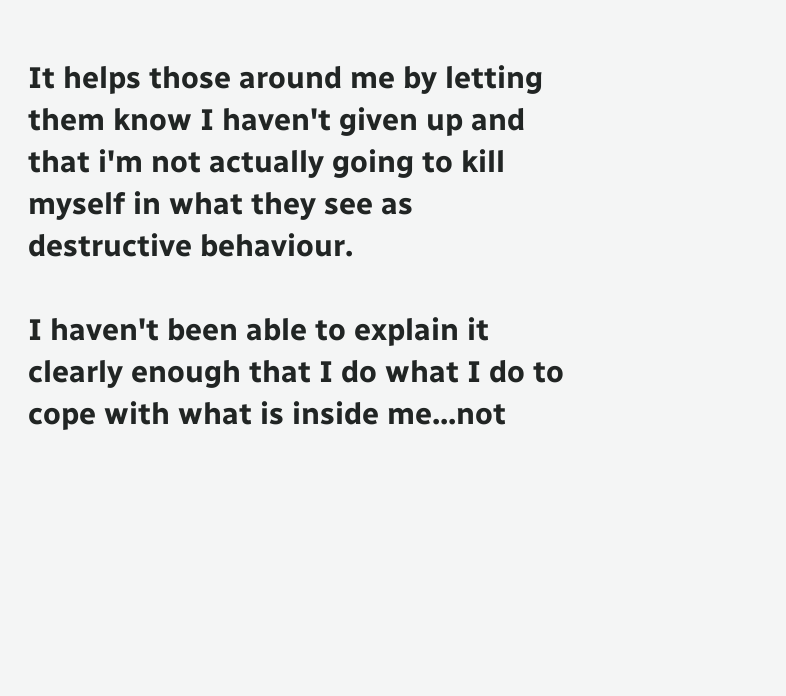It helps those around me by letting them know I haven't given up and that i'm not actually going to kill myself in what they see as destructive behaviour.

I haven't been able to explain it clearly enough that I do what I do to cope with what is inside me...not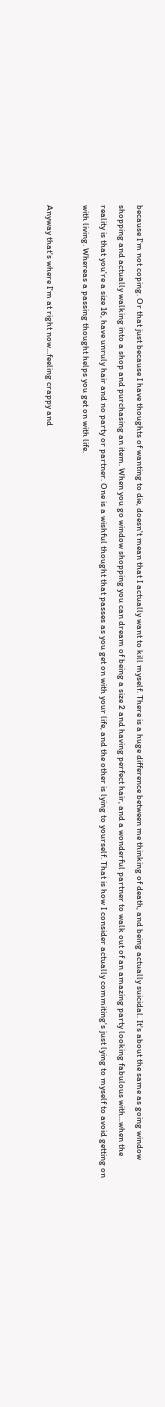because I'm not coping. Or that just because I have thoughts of wanting to die, doesn't mean that I actually want to kill myself. There is a huge difference between me thinking of death, and being actually suicidal. It's about the same as going window shopping and actually walking into a shop and purchasing an item. When you go window shopping you can dream of being a size 2 and having perfect hair, and a wonderful partner to walk out of an amazing party looking fabulous with...when the reality is that you're a size 16, have unruly hair and no party or partner. One is a wishful thought that passes as you get on with your life, and the other is lying to yourself. That is how I consider actually commiting's just lying to myself to avoid getting on with living. Whereas a passing thought helps you get on with life.

Anyway that's where I'm at right now...feeling crappy and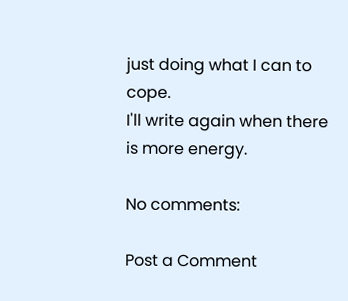just doing what I can to cope.
I'll write again when there is more energy.

No comments:

Post a Comment